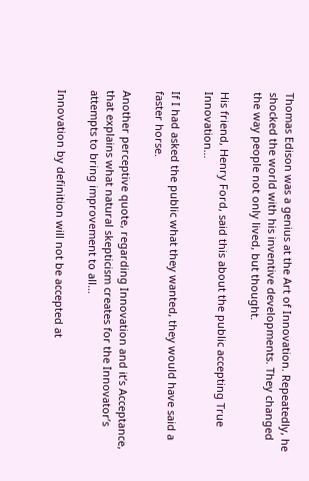Thomas Edison was a genius at the Art of Innovation. Repeatedly, he shocked the world with his inventive developments. They changed the way people not only lived, but thought.

His friend, Henry Ford, said this about the public accepting True Innovation…

If I had asked the public what they wanted, they would have said a faster horse.

Another perceptive quote, regarding Innovation and it’s Acceptance, that explains what natural skepticism creates for the Innovator’s attempts to bring improvement to all…

Innovation by definition will not be accepted at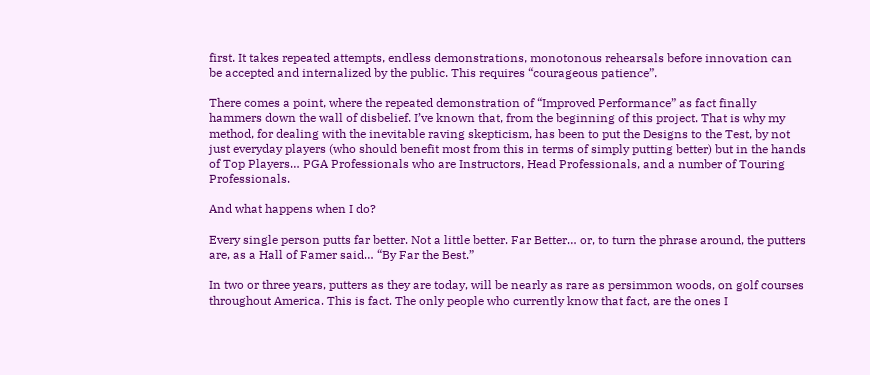first. It takes repeated attempts, endless demonstrations, monotonous rehearsals before innovation can be accepted and internalized by the public. This requires “courageous patience”.

There comes a point, where the repeated demonstration of “Improved Performance” as fact finally hammers down the wall of disbelief. I’ve known that, from the beginning of this project. That is why my method, for dealing with the inevitable raving skepticism, has been to put the Designs to the Test, by not just everyday players (who should benefit most from this in terms of simply putting better) but in the hands of Top Players… PGA Professionals who are Instructors, Head Professionals, and a number of Touring Professionals.

And what happens when I do?

Every single person putts far better. Not a little better. Far Better… or, to turn the phrase around, the putters are, as a Hall of Famer said… “By Far the Best.”

In two or three years, putters as they are today, will be nearly as rare as persimmon woods, on golf courses throughout America. This is fact. The only people who currently know that fact, are the ones I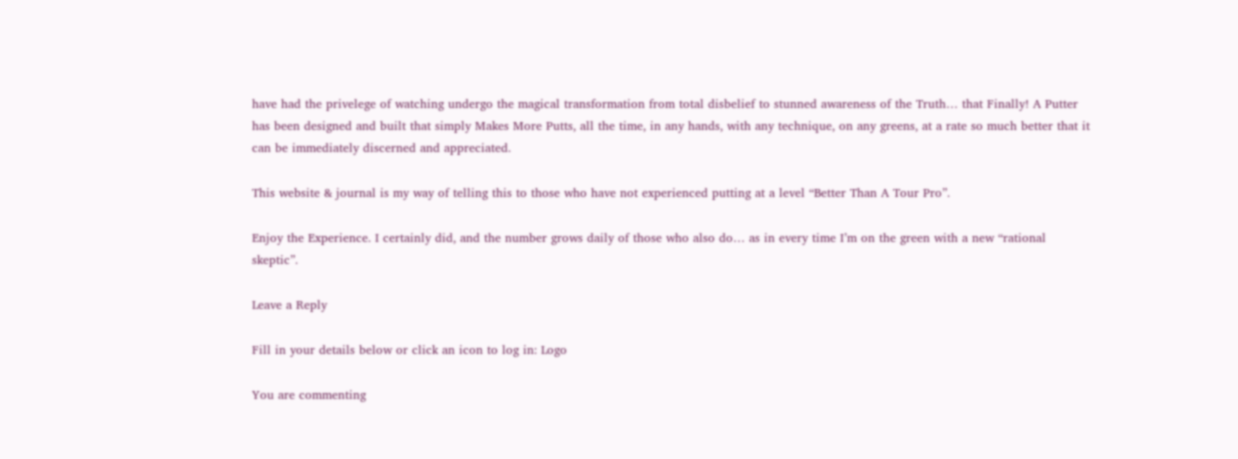have had the privelege of watching undergo the magical transformation from total disbelief to stunned awareness of the Truth… that Finally! A Putter has been designed and built that simply Makes More Putts, all the time, in any hands, with any technique, on any greens, at a rate so much better that it can be immediately discerned and appreciated.

This website & journal is my way of telling this to those who have not experienced putting at a level “Better Than A Tour Pro”.

Enjoy the Experience. I certainly did, and the number grows daily of those who also do… as in every time I’m on the green with a new “rational skeptic”.

Leave a Reply

Fill in your details below or click an icon to log in: Logo

You are commenting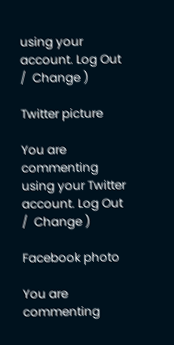using your account. Log Out /  Change )

Twitter picture

You are commenting using your Twitter account. Log Out /  Change )

Facebook photo

You are commenting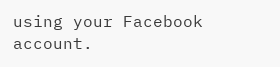using your Facebook account.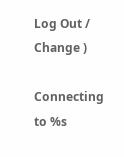Log Out /  Change )

Connecting to %s